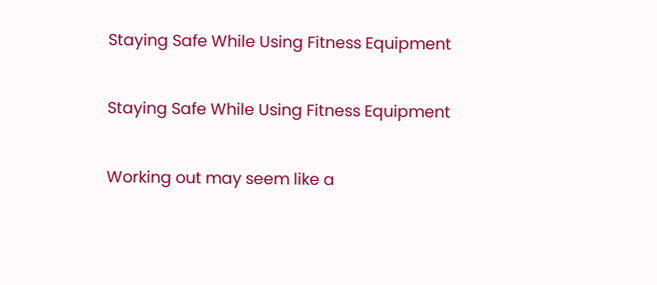Staying Safe While Using Fitness Equipment

Staying Safe While Using Fitness Equipment

Working out may seem like a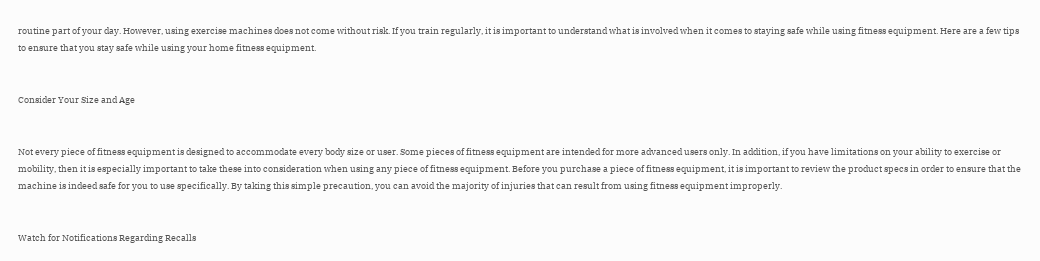routine part of your day. However, using exercise machines does not come without risk. If you train regularly, it is important to understand what is involved when it comes to staying safe while using fitness equipment. Here are a few tips to ensure that you stay safe while using your home fitness equipment.


Consider Your Size and Age


Not every piece of fitness equipment is designed to accommodate every body size or user. Some pieces of fitness equipment are intended for more advanced users only. In addition, if you have limitations on your ability to exercise or mobility, then it is especially important to take these into consideration when using any piece of fitness equipment. Before you purchase a piece of fitness equipment, it is important to review the product specs in order to ensure that the machine is indeed safe for you to use specifically. By taking this simple precaution, you can avoid the majority of injuries that can result from using fitness equipment improperly.


Watch for Notifications Regarding Recalls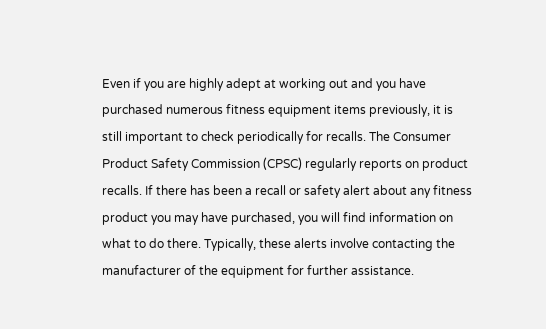Even if you are highly adept at working out and you have purchased numerous fitness equipment items previously, it is still important to check periodically for recalls. The Consumer Product Safety Commission (CPSC) regularly reports on product recalls. If there has been a recall or safety alert about any fitness product you may have purchased, you will find information on what to do there. Typically, these alerts involve contacting the manufacturer of the equipment for further assistance.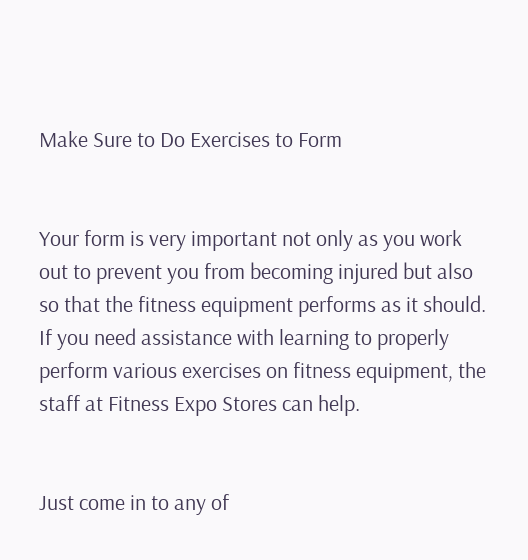Make Sure to Do Exercises to Form


Your form is very important not only as you work out to prevent you from becoming injured but also so that the fitness equipment performs as it should. If you need assistance with learning to properly perform various exercises on fitness equipment, the staff at Fitness Expo Stores can help.


Just come in to any of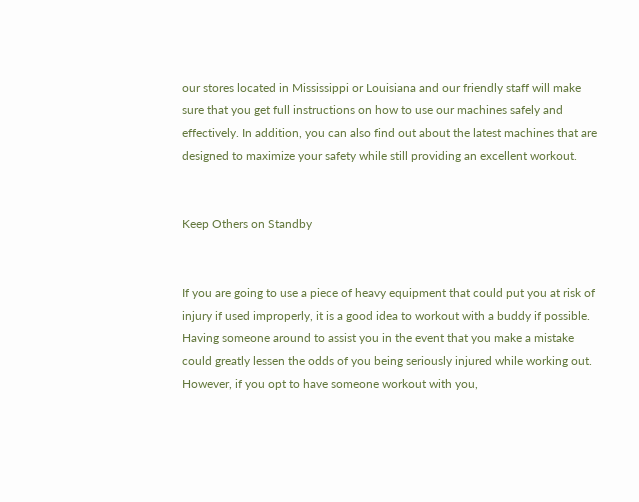our stores located in Mississippi or Louisiana and our friendly staff will make sure that you get full instructions on how to use our machines safely and effectively. In addition, you can also find out about the latest machines that are designed to maximize your safety while still providing an excellent workout.


Keep Others on Standby


If you are going to use a piece of heavy equipment that could put you at risk of injury if used improperly, it is a good idea to workout with a buddy if possible. Having someone around to assist you in the event that you make a mistake could greatly lessen the odds of you being seriously injured while working out. However, if you opt to have someone workout with you,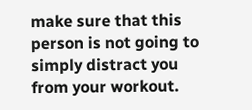make sure that this person is not going to simply distract you from your workout.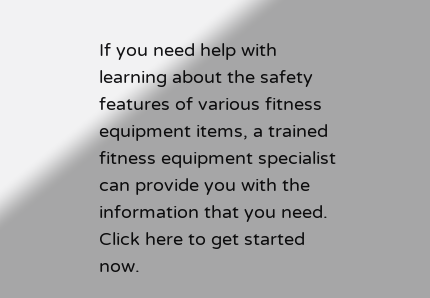If you need help with learning about the safety features of various fitness equipment items, a trained fitness equipment specialist can provide you with the information that you need. Click here to get started now.